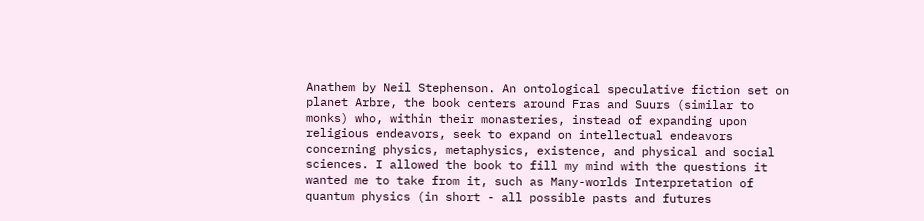Anathem by Neil Stephenson. An ontological speculative fiction set on planet Arbre, the book centers around Fras and Suurs (similar to monks) who, within their monasteries, instead of expanding upon religious endeavors, seek to expand on intellectual endeavors concerning physics, metaphysics, existence, and physical and social sciences. I allowed the book to fill my mind with the questions it wanted me to take from it, such as Many-worlds Interpretation of quantum physics (in short - all possible pasts and futures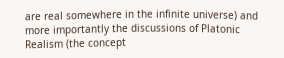are real somewhere in the infinite universe) and more importantly the discussions of Platonic Realism (the concept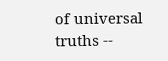of universal truths --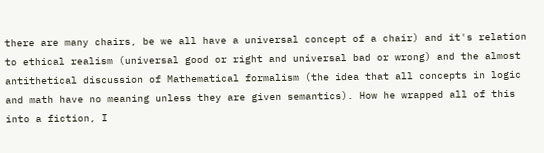there are many chairs, be we all have a universal concept of a chair) and it's relation to ethical realism (universal good or right and universal bad or wrong) and the almost antithetical discussion of Mathematical formalism (the idea that all concepts in logic and math have no meaning unless they are given semantics). How he wrapped all of this into a fiction, I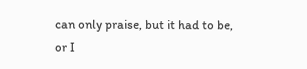can only praise, but it had to be, or I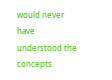would never have understood the concepts.